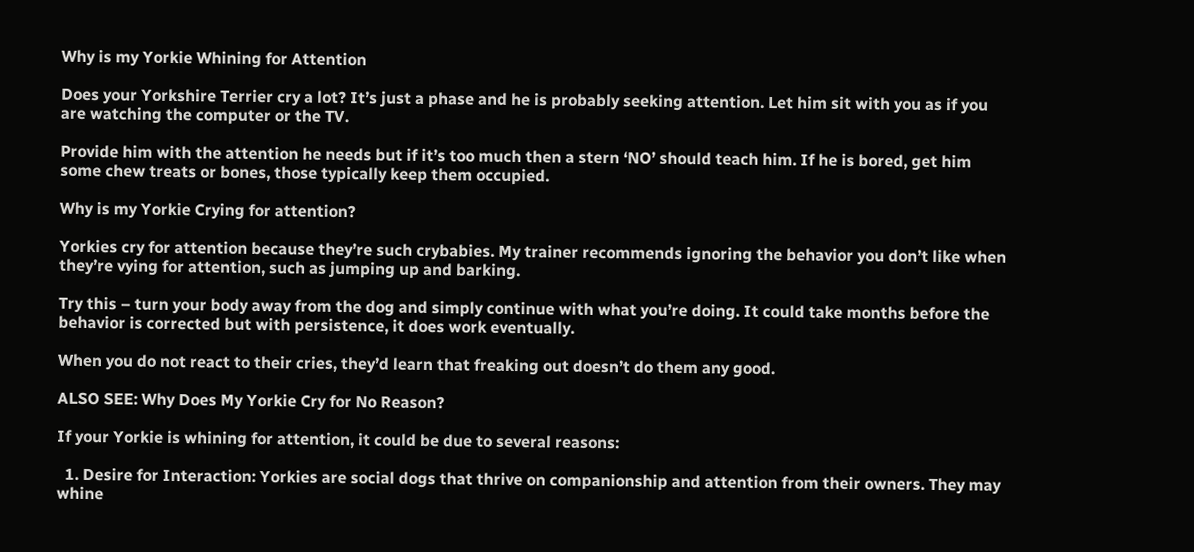Why is my Yorkie Whining for Attention

Does your Yorkshire Terrier cry a lot? It’s just a phase and he is probably seeking attention. Let him sit with you as if you are watching the computer or the TV.

Provide him with the attention he needs but if it’s too much then a stern ‘NO’ should teach him. If he is bored, get him some chew treats or bones, those typically keep them occupied.

Why is my Yorkie Crying for attention?

Yorkies cry for attention because they’re such crybabies. My trainer recommends ignoring the behavior you don’t like when they’re vying for attention, such as jumping up and barking.

Try this – turn your body away from the dog and simply continue with what you’re doing. It could take months before the behavior is corrected but with persistence, it does work eventually.

When you do not react to their cries, they’d learn that freaking out doesn’t do them any good.

ALSO SEE: Why Does My Yorkie Cry for No Reason?

If your Yorkie is whining for attention, it could be due to several reasons:

  1. Desire for Interaction: Yorkies are social dogs that thrive on companionship and attention from their owners. They may whine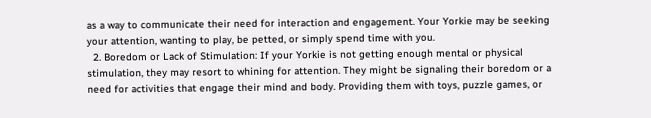as a way to communicate their need for interaction and engagement. Your Yorkie may be seeking your attention, wanting to play, be petted, or simply spend time with you.
  2. Boredom or Lack of Stimulation: If your Yorkie is not getting enough mental or physical stimulation, they may resort to whining for attention. They might be signaling their boredom or a need for activities that engage their mind and body. Providing them with toys, puzzle games, or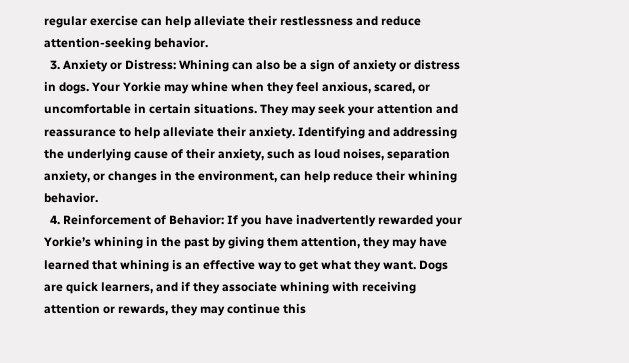regular exercise can help alleviate their restlessness and reduce attention-seeking behavior.
  3. Anxiety or Distress: Whining can also be a sign of anxiety or distress in dogs. Your Yorkie may whine when they feel anxious, scared, or uncomfortable in certain situations. They may seek your attention and reassurance to help alleviate their anxiety. Identifying and addressing the underlying cause of their anxiety, such as loud noises, separation anxiety, or changes in the environment, can help reduce their whining behavior.
  4. Reinforcement of Behavior: If you have inadvertently rewarded your Yorkie’s whining in the past by giving them attention, they may have learned that whining is an effective way to get what they want. Dogs are quick learners, and if they associate whining with receiving attention or rewards, they may continue this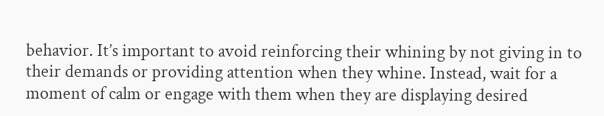behavior. It’s important to avoid reinforcing their whining by not giving in to their demands or providing attention when they whine. Instead, wait for a moment of calm or engage with them when they are displaying desired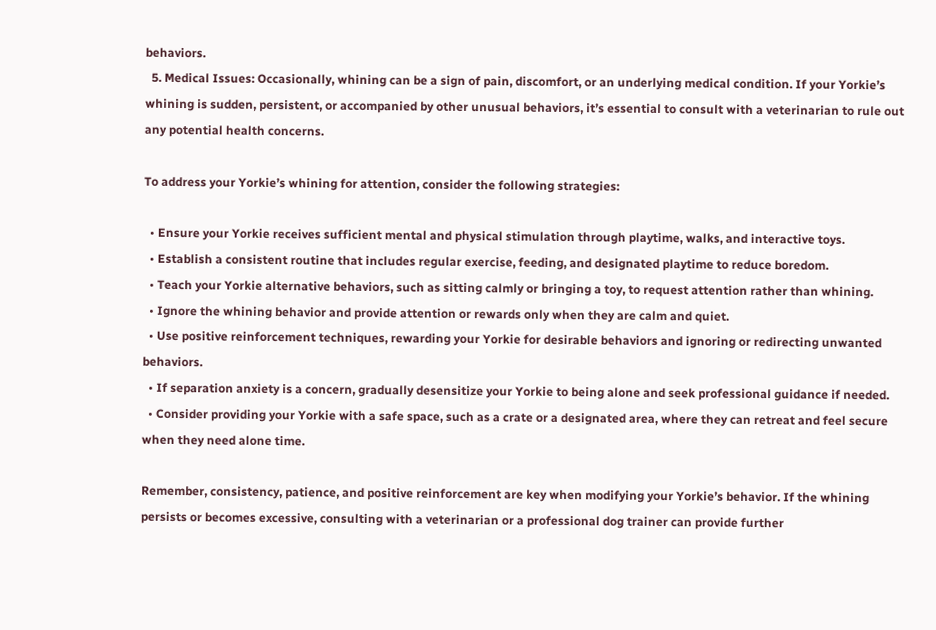behaviors.
  5. Medical Issues: Occasionally, whining can be a sign of pain, discomfort, or an underlying medical condition. If your Yorkie’s whining is sudden, persistent, or accompanied by other unusual behaviors, it’s essential to consult with a veterinarian to rule out any potential health concerns.

To address your Yorkie’s whining for attention, consider the following strategies:

  • Ensure your Yorkie receives sufficient mental and physical stimulation through playtime, walks, and interactive toys.
  • Establish a consistent routine that includes regular exercise, feeding, and designated playtime to reduce boredom.
  • Teach your Yorkie alternative behaviors, such as sitting calmly or bringing a toy, to request attention rather than whining.
  • Ignore the whining behavior and provide attention or rewards only when they are calm and quiet.
  • Use positive reinforcement techniques, rewarding your Yorkie for desirable behaviors and ignoring or redirecting unwanted behaviors.
  • If separation anxiety is a concern, gradually desensitize your Yorkie to being alone and seek professional guidance if needed.
  • Consider providing your Yorkie with a safe space, such as a crate or a designated area, where they can retreat and feel secure when they need alone time.

Remember, consistency, patience, and positive reinforcement are key when modifying your Yorkie’s behavior. If the whining persists or becomes excessive, consulting with a veterinarian or a professional dog trainer can provide further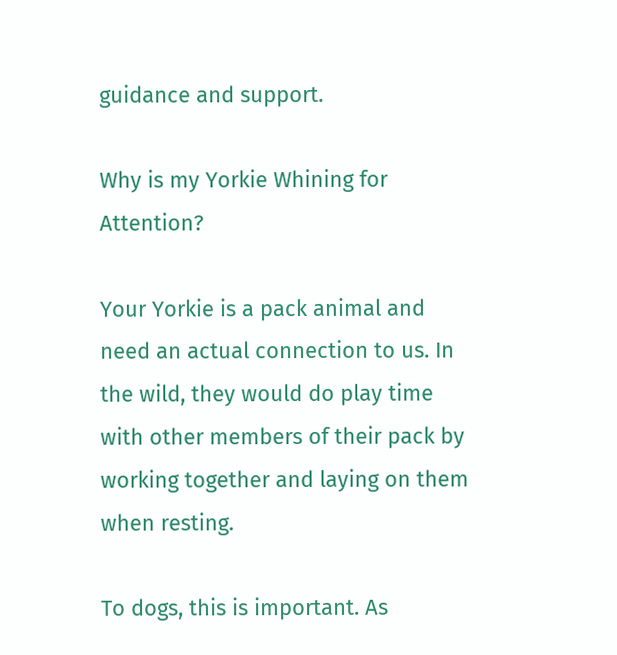guidance and support.

Why is my Yorkie Whining for Attention?

Your Yorkie is a pack animal and need an actual connection to us. In the wild, they would do play time with other members of their pack by working together and laying on them when resting.

To dogs, this is important. As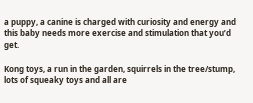a puppy, a canine is charged with curiosity and energy and this baby needs more exercise and stimulation that you’d get.

Kong toys, a run in the garden, squirrels in the tree/stump, lots of squeaky toys and all are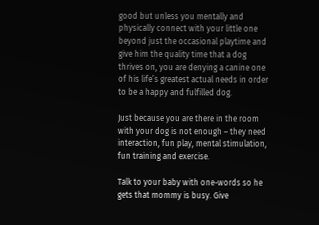good but unless you mentally and physically connect with your little one beyond just the occasional playtime and give him the quality time that a dog thrives on, you are denying a canine one of his life’s greatest actual needs in order to be a happy and fulfilled dog.

Just because you are there in the room with your dog is not enough – they need interaction, fun play, mental stimulation, fun training and exercise.

Talk to your baby with one-words so he gets that mommy is busy. Give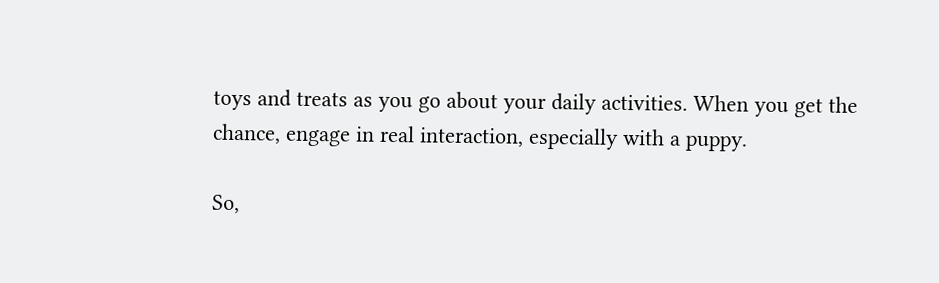toys and treats as you go about your daily activities. When you get the chance, engage in real interaction, especially with a puppy.

So,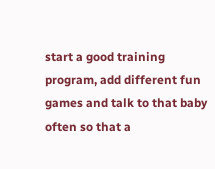start a good training program, add different fun games and talk to that baby often so that a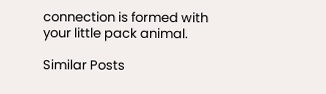connection is formed with your little pack animal.

Similar Posts